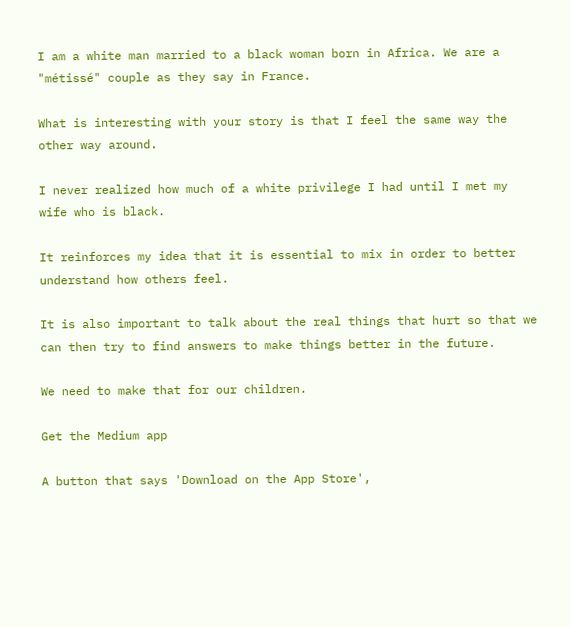I am a white man married to a black woman born in Africa. We are a "métissé" couple as they say in France.

What is interesting with your story is that I feel the same way the other way around.

I never realized how much of a white privilege I had until I met my wife who is black.

It reinforces my idea that it is essential to mix in order to better understand how others feel.

It is also important to talk about the real things that hurt so that we can then try to find answers to make things better in the future.

We need to make that for our children.

Get the Medium app

A button that says 'Download on the App Store',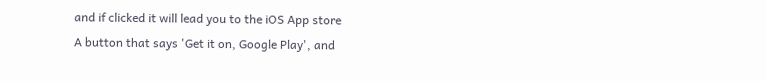and if clicked it will lead you to the iOS App store
A button that says 'Get it on, Google Play', and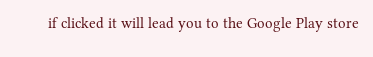if clicked it will lead you to the Google Play store